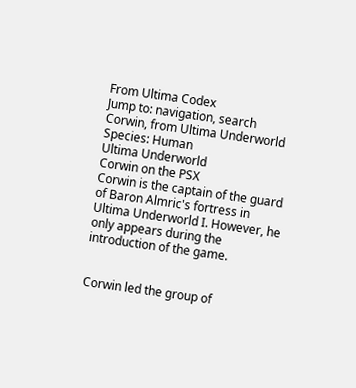From Ultima Codex
Jump to: navigation, search
Corwin, from Ultima Underworld
Species: Human
Ultima Underworld
Corwin on the PSX
Corwin is the captain of the guard of Baron Almric's fortress in Ultima Underworld I. However, he only appears during the introduction of the game.


Corwin led the group of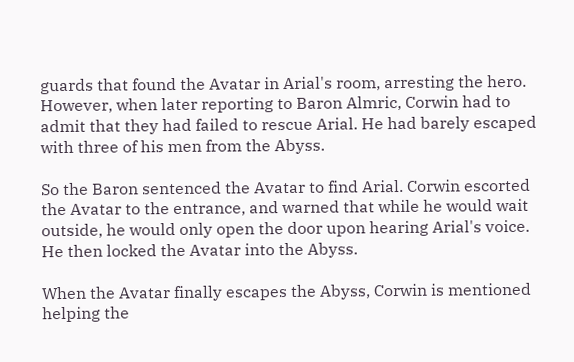guards that found the Avatar in Arial's room, arresting the hero. However, when later reporting to Baron Almric, Corwin had to admit that they had failed to rescue Arial. He had barely escaped with three of his men from the Abyss.

So the Baron sentenced the Avatar to find Arial. Corwin escorted the Avatar to the entrance, and warned that while he would wait outside, he would only open the door upon hearing Arial's voice. He then locked the Avatar into the Abyss.

When the Avatar finally escapes the Abyss, Corwin is mentioned helping the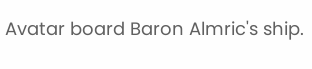Avatar board Baron Almric's ship.